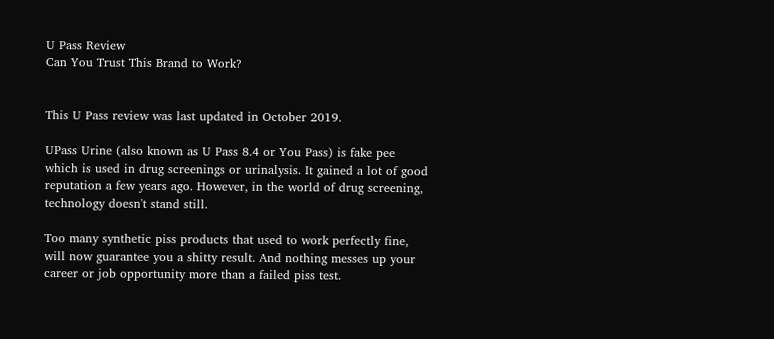U Pass Review
Can You Trust This Brand to Work?


This U Pass review was last updated in October 2019.

UPass Urine (also known as U Pass 8.4 or You Pass) is fake pee which is used in drug screenings or urinalysis. It gained a lot of good reputation a few years ago. However, in the world of drug screening, technology doesn't stand still.

Too many synthetic piss products that used to work perfectly fine, will now guarantee you a shitty result. And nothing messes up your career or job opportunity more than a failed piss test.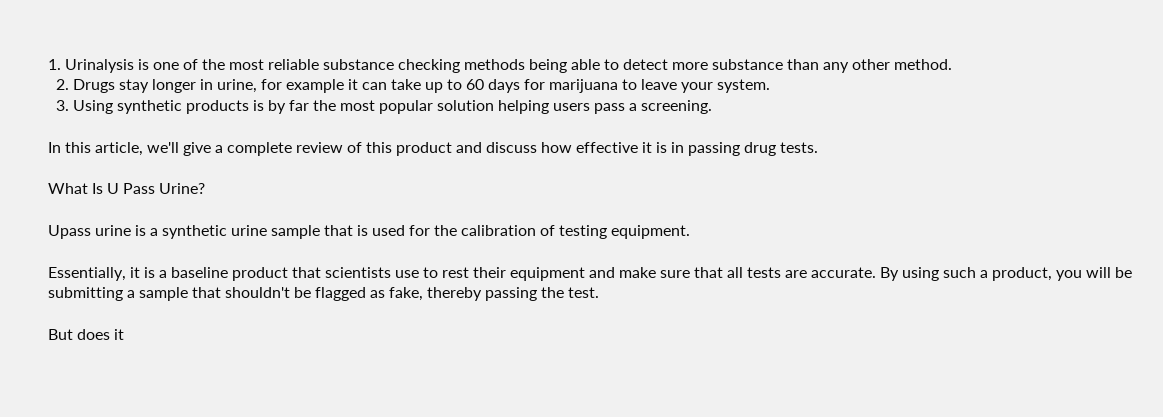1. Urinalysis is one of the most reliable substance checking methods being able to detect more substance than any other method.
  2. Drugs stay longer in urine, for example it can take up to 60 days for marijuana to leave your system.
  3. Using synthetic products is by far the most popular solution helping users pass a screening.

In this article, we'll give a complete review of this product and discuss how effective it is in passing drug tests.

What Is U Pass Urine?

Upass urine is a synthetic urine sample that is used for the calibration of testing equipment.

Essentially, it is a baseline product that scientists use to rest their equipment and make sure that all tests are accurate. By using such a product, you will be submitting a sample that shouldn't be flagged as fake, thereby passing the test.

But does it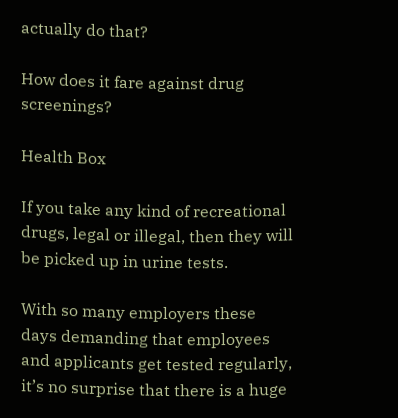actually do that?

How does it fare against drug screenings?

Health Box

If you take any kind of recreational drugs, legal or illegal, then they will be picked up in urine tests.

With so many employers these days demanding that employees and applicants get tested regularly, it’s no surprise that there is a huge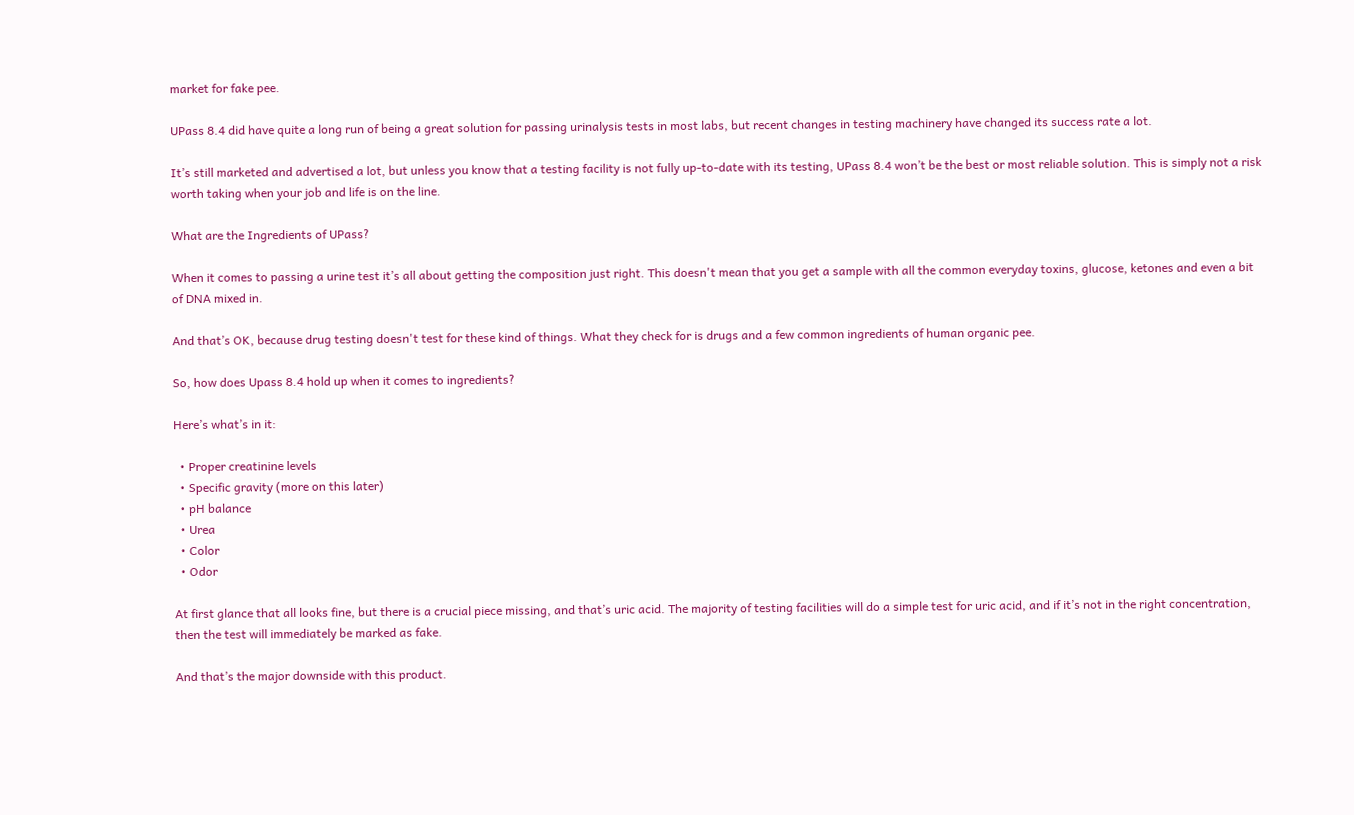market for fake pee.

UPass 8.4 did have quite a long run of being a great solution for passing urinalysis tests in most labs, but recent changes in testing machinery have changed its success rate a lot.

It’s still marketed and advertised a lot, but unless you know that a testing facility is not fully up-to-date with its testing, UPass 8.4 won’t be the best or most reliable solution. This is simply not a risk worth taking when your job and life is on the line.

What are the Ingredients of UPass?

When it comes to passing a urine test it’s all about getting the composition just right. This doesn't mean that you get a sample with all the common everyday toxins, glucose, ketones and even a bit of DNA mixed in.

And that’s OK, because drug testing doesn't test for these kind of things. What they check for is drugs and a few common ingredients of human organic pee.

So, how does Upass 8.4 hold up when it comes to ingredients?

Here’s what’s in it:

  • Proper creatinine levels
  • Specific gravity (more on this later)
  • pH balance
  • Urea
  • Color
  • Odor

At first glance that all looks fine, but there is a crucial piece missing, and that’s uric acid. The majority of testing facilities will do a simple test for uric acid, and if it’s not in the right concentration, then the test will immediately be marked as fake.

And that’s the major downside with this product.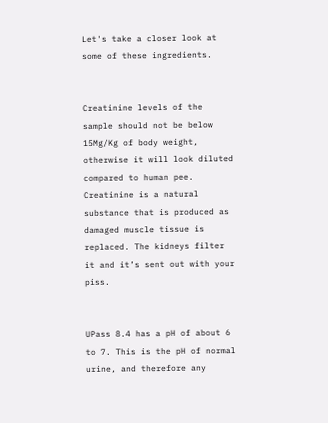Let's take a closer look at some of these ingredients.


Creatinine levels of the sample should not be below 15Mg/Kg of body weight, otherwise it will look diluted compared to human pee. Creatinine is a natural substance that is produced as damaged muscle tissue is replaced. The kidneys filter it and it’s sent out with your piss.


UPass 8.4 has a pH of about 6 to 7. This is the pH of normal urine, and therefore any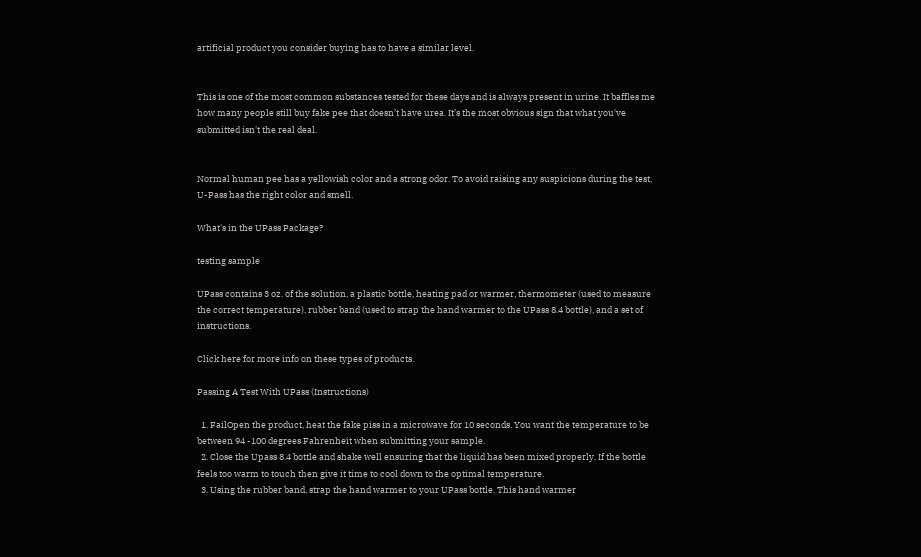artificial product you consider buying has to have a similar level.


This is one of the most common substances tested for these days and is always present in urine. It baffles me how many people still buy fake pee that doesn’t have urea. It’s the most obvious sign that what you've submitted isn't the real deal.


Normal human pee has a yellowish color and a strong odor. To avoid raising any suspicions during the test, U-Pass has the right color and smell.

What's in the UPass Package?

testing sample

UPass contains 3 oz. of the solution, a plastic bottle, heating pad or warmer, thermometer (used to measure the correct temperature), rubber band (used to strap the hand warmer to the UPass 8.4 bottle), and a set of instructions.

Click here for more info on these types of products.

Passing A Test With UPass (Instructions)

  1. FailOpen the product, heat the fake piss in a microwave for 10 seconds. You want the temperature to be between 94 -100 degrees Fahrenheit when submitting your sample.
  2. Close the Upass 8.4 bottle and shake well ensuring that the liquid has been mixed properly. If the bottle feels too warm to touch then give it time to cool down to the optimal temperature.
  3. Using the rubber band, strap the hand warmer to your UPass bottle. This hand warmer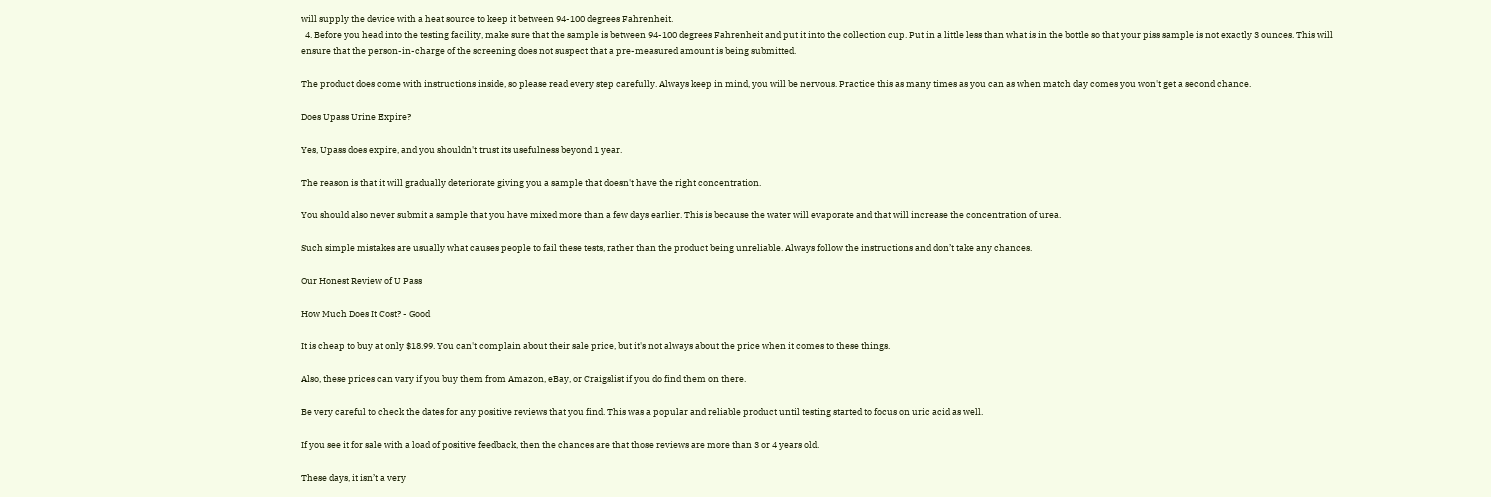will supply the device with a heat source to keep it between 94-100 degrees Fahrenheit.
  4. Before you head into the testing facility, make sure that the sample is between 94-100 degrees Fahrenheit and put it into the collection cup. Put in a little less than what is in the bottle so that your piss sample is not exactly 3 ounces. This will ensure that the person-in-charge of the screening does not suspect that a pre-measured amount is being submitted.

The product does come with instructions inside, so please read every step carefully. Always keep in mind, you will be nervous. Practice this as many times as you can as when match day comes you won't get a second chance.

Does Upass Urine Expire?

Yes, Upass does expire, and you shouldn't trust its usefulness beyond 1 year.

The reason is that it will gradually deteriorate giving you a sample that doesn't have the right concentration.

You should also never submit a sample that you have mixed more than a few days earlier. This is because the water will evaporate and that will increase the concentration of urea.

Such simple mistakes are usually what causes people to fail these tests, rather than the product being unreliable. Always follow the instructions and don’t take any chances.

Our Honest Review of U Pass

How Much Does It Cost? - Good

It is cheap to buy at only $18.99. You can't complain about their sale price, but it's not always about the price when it comes to these things.

Also, these prices can vary if you buy them from Amazon, eBay, or Craigslist if you do find them on there.

Be very careful to check the dates for any positive reviews that you find. This was a popular and reliable product until testing started to focus on uric acid as well.

If you see it for sale with a load of positive feedback, then the chances are that those reviews are more than 3 or 4 years old.

These days, it isn’t a very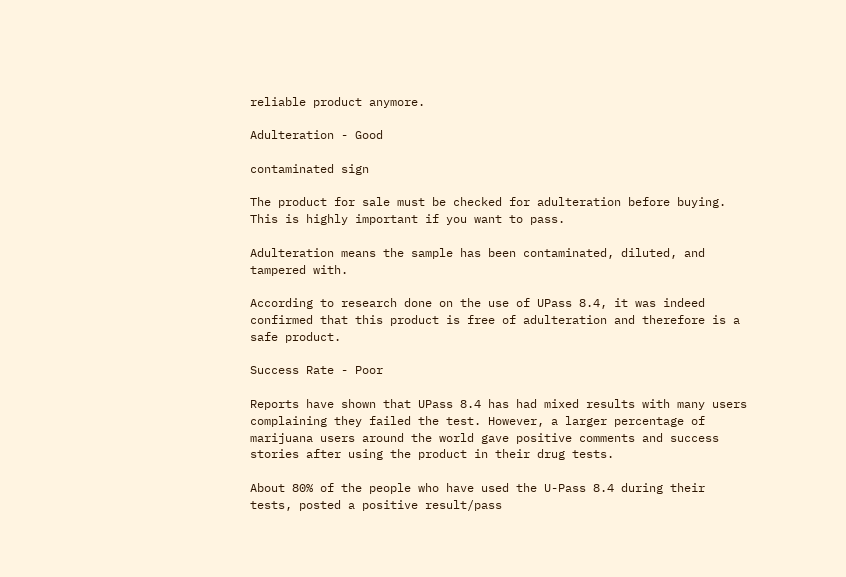reliable product anymore.

Adulteration - Good

contaminated sign

The product for sale must be checked for adulteration before buying. This is highly important if you want to pass.

Adulteration means the sample has been contaminated, diluted, and tampered with.

According to research done on the use of UPass 8.4, it was indeed confirmed that this product is free of adulteration and therefore is a safe product.

Success Rate - Poor

Reports have shown that UPass 8.4 has had mixed results with many users complaining they failed the test. However, a larger percentage of marijuana users around the world gave positive comments and success stories after using the product in their drug tests.

About 80% of the people who have used the U-Pass 8.4 during their tests, posted a positive result/pass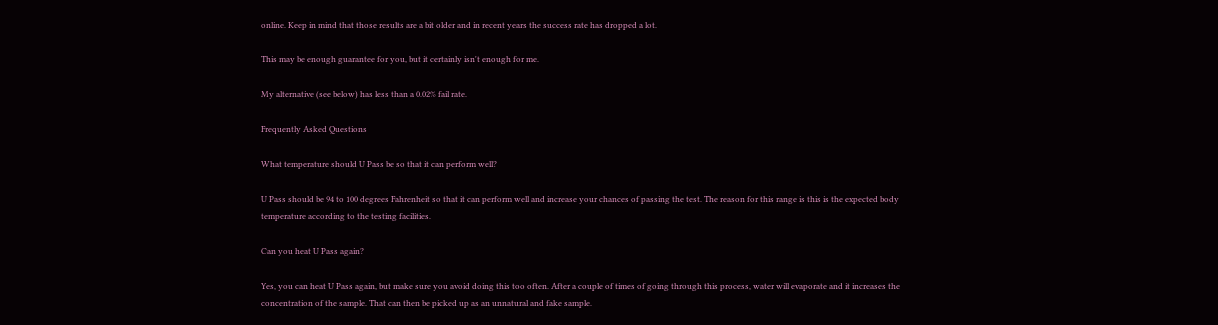online. Keep in mind that those results are a bit older and in recent years the success rate has dropped a lot.

This may be enough guarantee for you, but it certainly isn't enough for me.

My alternative (see below) has less than a 0.02% fail rate.

Frequently Asked Questions

What temperature should U Pass be so that it can perform well?

U Pass should be 94 to 100 degrees Fahrenheit so that it can perform well and increase your chances of passing the test. The reason for this range is this is the expected body temperature according to the testing facilities.

Can you heat U Pass again?

Yes, you can heat U Pass again, but make sure you avoid doing this too often. After a couple of times of going through this process, water will evaporate and it increases the concentration of the sample. That can then be picked up as an unnatural and fake sample.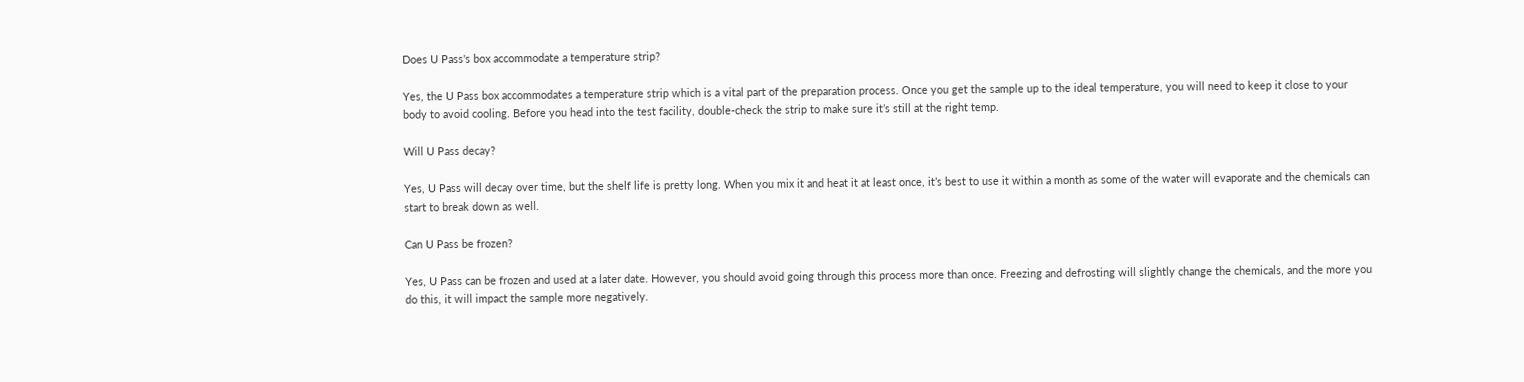Does U Pass's box accommodate a temperature strip?

Yes, the U Pass box accommodates a temperature strip which is a vital part of the preparation process. Once you get the sample up to the ideal temperature, you will need to keep it close to your body to avoid cooling. Before you head into the test facility, double-check the strip to make sure it’s still at the right temp.

Will U Pass decay?

Yes, U Pass will decay over time, but the shelf life is pretty long. When you mix it and heat it at least once, it’s best to use it within a month as some of the water will evaporate and the chemicals can start to break down as well.

Can U Pass be frozen?

Yes, U Pass can be frozen and used at a later date. However, you should avoid going through this process more than once. Freezing and defrosting will slightly change the chemicals, and the more you do this, it will impact the sample more negatively.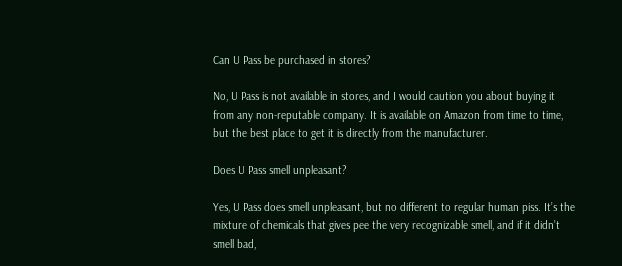Can U Pass be purchased in stores?

No, U Pass is not available in stores, and I would caution you about buying it from any non-reputable company. It is available on Amazon from time to time, but the best place to get it is directly from the manufacturer.

Does U Pass smell unpleasant?

Yes, U Pass does smell unpleasant, but no different to regular human piss. It’s the mixture of chemicals that gives pee the very recognizable smell, and if it didn’t smell bad,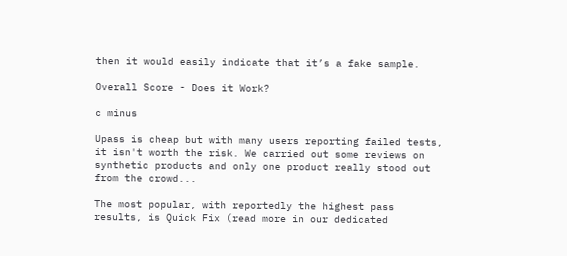then it would easily indicate that it’s a fake sample.

Overall Score - Does it Work?

c minus

Upass is cheap but with many users reporting failed tests, it isn't worth the risk. We carried out some reviews on synthetic products and only one product really stood out from the crowd...

The most popular, with reportedly the highest pass results, is Quick Fix (read more in our dedicated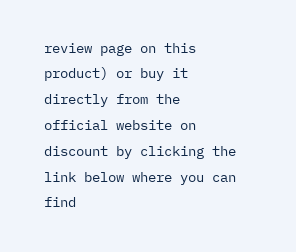review page on this product) or buy it directly from the official website on discount by clicking the link below where you can find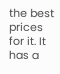the best prices for it. It has a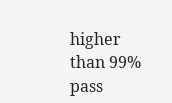higher than 99% pass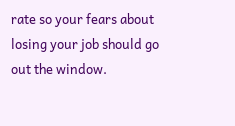rate so your fears about losing your job should go out the window.